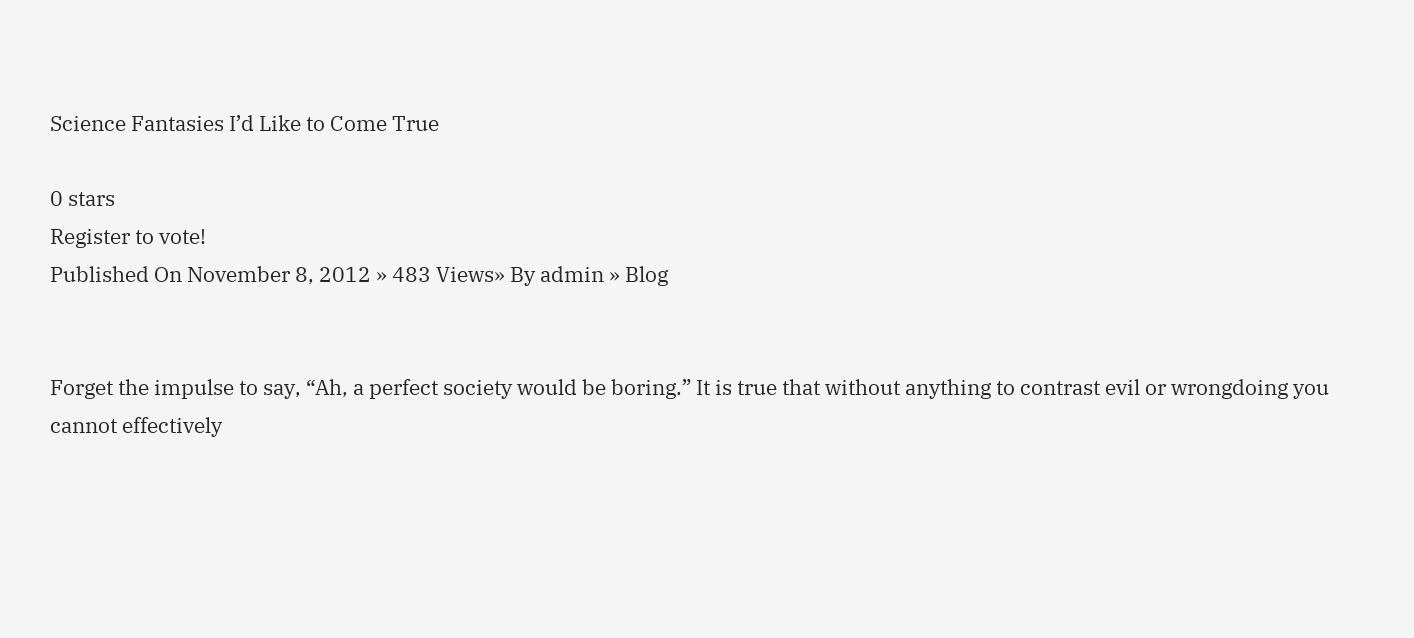Science Fantasies I’d Like to Come True

0 stars
Register to vote!
Published On November 8, 2012 » 483 Views» By admin » Blog


Forget the impulse to say, “Ah, a perfect society would be boring.” It is true that without anything to contrast evil or wrongdoing you cannot effectively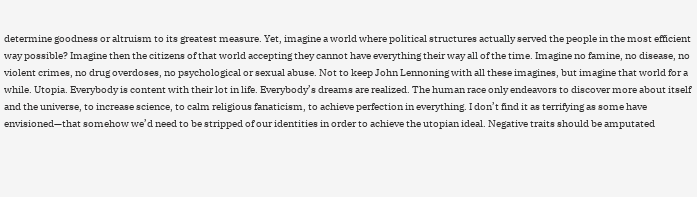determine goodness or altruism to its greatest measure. Yet, imagine a world where political structures actually served the people in the most efficient way possible? Imagine then the citizens of that world accepting they cannot have everything their way all of the time. Imagine no famine, no disease, no violent crimes, no drug overdoses, no psychological or sexual abuse. Not to keep John Lennoning with all these imagines, but imagine that world for a while. Utopia. Everybody is content with their lot in life. Everybody’s dreams are realized. The human race only endeavors to discover more about itself and the universe, to increase science, to calm religious fanaticism, to achieve perfection in everything. I don’t find it as terrifying as some have envisioned—that somehow we’d need to be stripped of our identities in order to achieve the utopian ideal. Negative traits should be amputated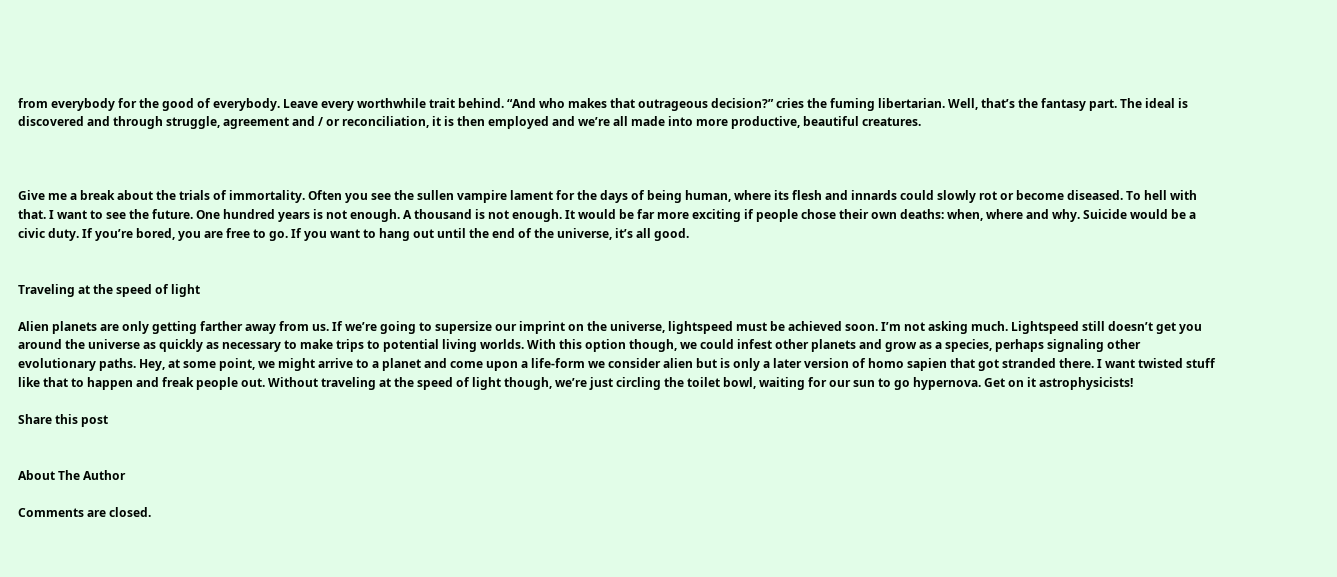from everybody for the good of everybody. Leave every worthwhile trait behind. “And who makes that outrageous decision?” cries the fuming libertarian. Well, that’s the fantasy part. The ideal is discovered and through struggle, agreement and / or reconciliation, it is then employed and we’re all made into more productive, beautiful creatures.



Give me a break about the trials of immortality. Often you see the sullen vampire lament for the days of being human, where its flesh and innards could slowly rot or become diseased. To hell with that. I want to see the future. One hundred years is not enough. A thousand is not enough. It would be far more exciting if people chose their own deaths: when, where and why. Suicide would be a civic duty. If you’re bored, you are free to go. If you want to hang out until the end of the universe, it’s all good.


Traveling at the speed of light

Alien planets are only getting farther away from us. If we’re going to supersize our imprint on the universe, lightspeed must be achieved soon. I’m not asking much. Lightspeed still doesn’t get you around the universe as quickly as necessary to make trips to potential living worlds. With this option though, we could infest other planets and grow as a species, perhaps signaling other evolutionary paths. Hey, at some point, we might arrive to a planet and come upon a life-form we consider alien but is only a later version of homo sapien that got stranded there. I want twisted stuff like that to happen and freak people out. Without traveling at the speed of light though, we’re just circling the toilet bowl, waiting for our sun to go hypernova. Get on it astrophysicists!

Share this post


About The Author

Comments are closed.